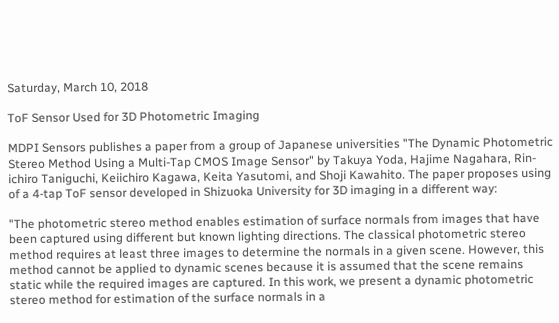Saturday, March 10, 2018

ToF Sensor Used for 3D Photometric Imaging

MDPI Sensors publishes a paper from a group of Japanese universities "The Dynamic Photometric Stereo Method Using a Multi-Tap CMOS Image Sensor" by Takuya Yoda, Hajime Nagahara, Rin-ichiro Taniguchi, Keiichiro Kagawa, Keita Yasutomi, and Shoji Kawahito. The paper proposes using of a 4-tap ToF sensor developed in Shizuoka University for 3D imaging in a different way:

"The photometric stereo method enables estimation of surface normals from images that have been captured using different but known lighting directions. The classical photometric stereo method requires at least three images to determine the normals in a given scene. However, this method cannot be applied to dynamic scenes because it is assumed that the scene remains static while the required images are captured. In this work, we present a dynamic photometric stereo method for estimation of the surface normals in a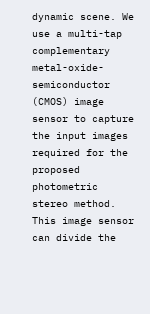dynamic scene. We use a multi-tap complementary metal-oxide-semiconductor (CMOS) image sensor to capture the input images required for the proposed photometric stereo method. This image sensor can divide the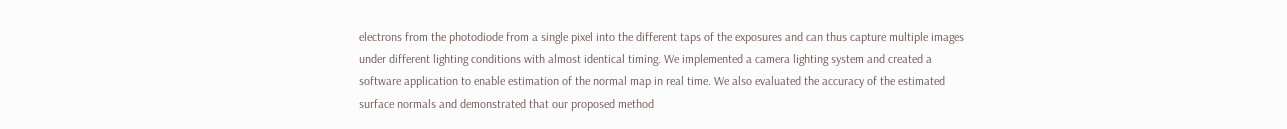electrons from the photodiode from a single pixel into the different taps of the exposures and can thus capture multiple images under different lighting conditions with almost identical timing. We implemented a camera lighting system and created a software application to enable estimation of the normal map in real time. We also evaluated the accuracy of the estimated surface normals and demonstrated that our proposed method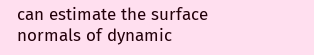can estimate the surface normals of dynamic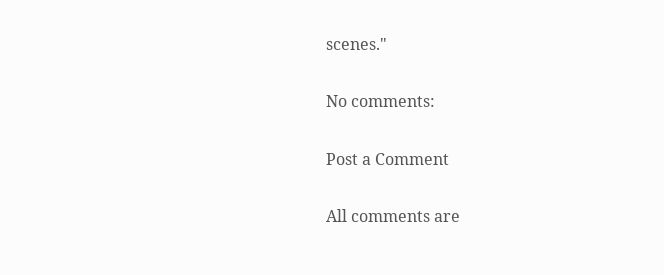scenes."

No comments:

Post a Comment

All comments are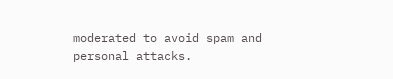moderated to avoid spam and personal attacks.